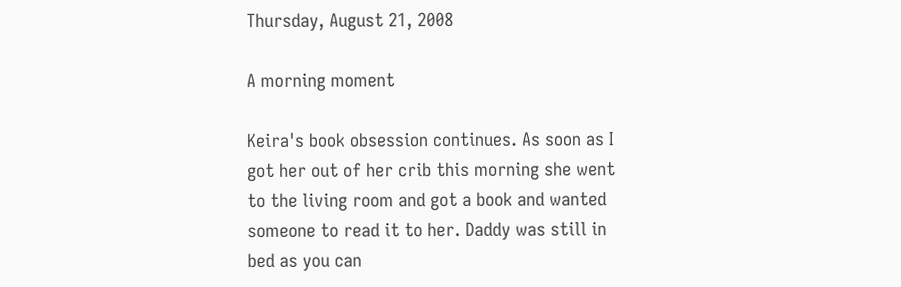Thursday, August 21, 2008

A morning moment

Keira's book obsession continues. As soon as I got her out of her crib this morning she went to the living room and got a book and wanted someone to read it to her. Daddy was still in bed as you can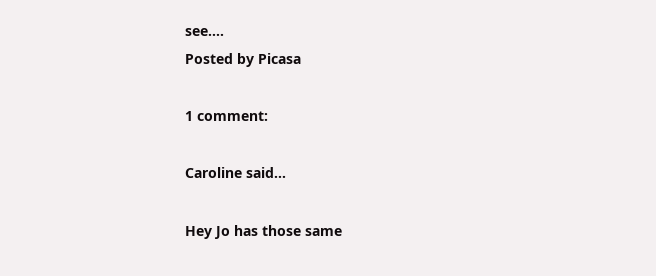see....
Posted by Picasa

1 comment:

Caroline said...

Hey Jo has those same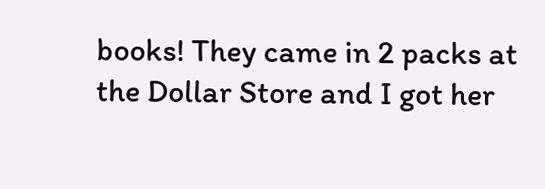books! They came in 2 packs at the Dollar Store and I got her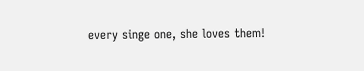every singe one, she loves them!